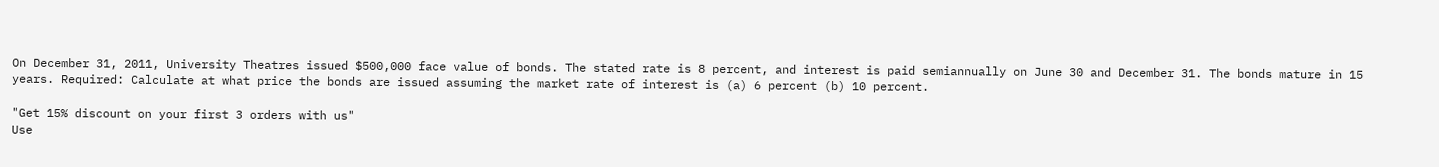On December 31, 2011, University Theatres issued $500,000 face value of bonds. The stated rate is 8 percent, and interest is paid semiannually on June 30 and December 31. The bonds mature in 15 years. Required: Calculate at what price the bonds are issued assuming the market rate of interest is (a) 6 percent (b) 10 percent.

"Get 15% discount on your first 3 orders with us"
Use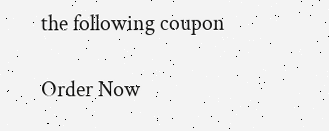the following coupon

Order Now